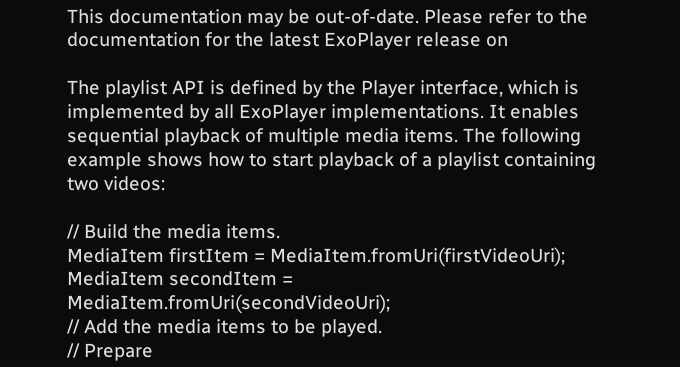This documentation may be out-of-date. Please refer to the documentation for the latest ExoPlayer release on

The playlist API is defined by the Player interface, which is implemented by all ExoPlayer implementations. It enables sequential playback of multiple media items. The following example shows how to start playback of a playlist containing two videos:

// Build the media items.
MediaItem firstItem = MediaItem.fromUri(firstVideoUri);
MediaItem secondItem = MediaItem.fromUri(secondVideoUri);
// Add the media items to be played.
// Prepare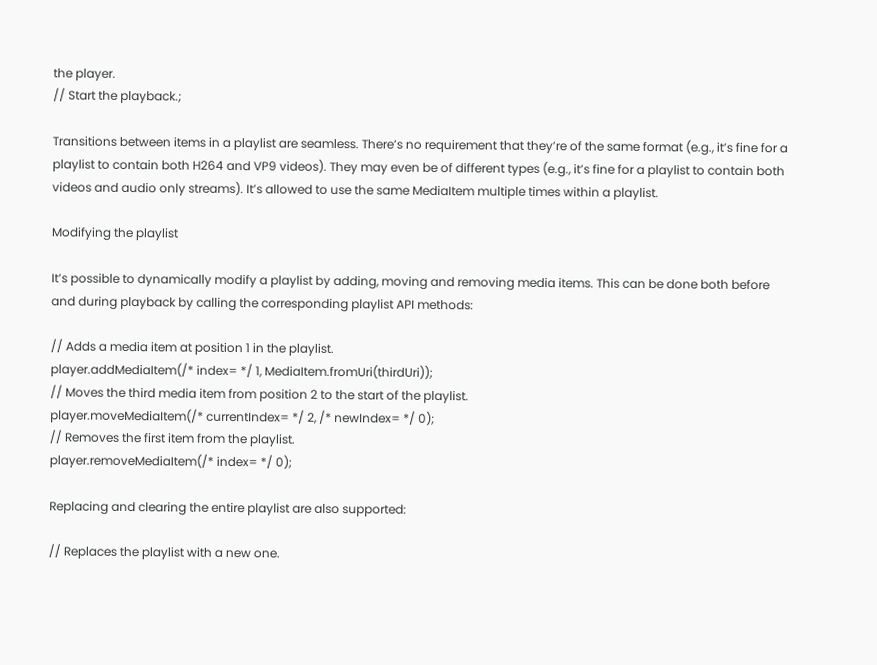the player.
// Start the playback.;

Transitions between items in a playlist are seamless. There’s no requirement that they’re of the same format (e.g., it’s fine for a playlist to contain both H264 and VP9 videos). They may even be of different types (e.g., it’s fine for a playlist to contain both videos and audio only streams). It’s allowed to use the same MediaItem multiple times within a playlist.

Modifying the playlist

It’s possible to dynamically modify a playlist by adding, moving and removing media items. This can be done both before and during playback by calling the corresponding playlist API methods:

// Adds a media item at position 1 in the playlist.
player.addMediaItem(/* index= */ 1, MediaItem.fromUri(thirdUri));
// Moves the third media item from position 2 to the start of the playlist.
player.moveMediaItem(/* currentIndex= */ 2, /* newIndex= */ 0);
// Removes the first item from the playlist.
player.removeMediaItem(/* index= */ 0);

Replacing and clearing the entire playlist are also supported:

// Replaces the playlist with a new one.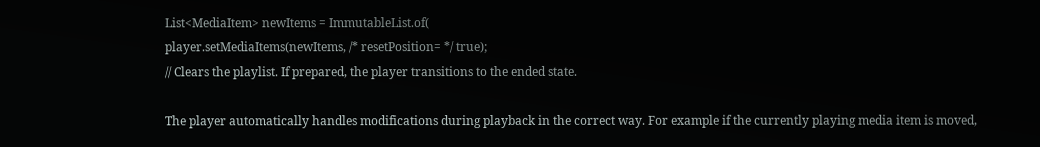List<MediaItem> newItems = ImmutableList.of(
player.setMediaItems(newItems, /* resetPosition= */ true);
// Clears the playlist. If prepared, the player transitions to the ended state.

The player automatically handles modifications during playback in the correct way. For example if the currently playing media item is moved,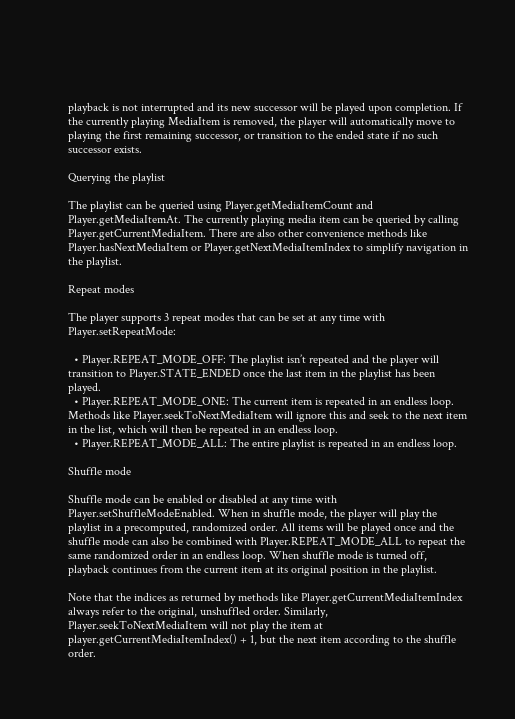playback is not interrupted and its new successor will be played upon completion. If the currently playing MediaItem is removed, the player will automatically move to playing the first remaining successor, or transition to the ended state if no such successor exists.

Querying the playlist

The playlist can be queried using Player.getMediaItemCount and Player.getMediaItemAt. The currently playing media item can be queried by calling Player.getCurrentMediaItem. There are also other convenience methods like Player.hasNextMediaItem or Player.getNextMediaItemIndex to simplify navigation in the playlist.

Repeat modes

The player supports 3 repeat modes that can be set at any time with Player.setRepeatMode:

  • Player.REPEAT_MODE_OFF: The playlist isn’t repeated and the player will transition to Player.STATE_ENDED once the last item in the playlist has been played.
  • Player.REPEAT_MODE_ONE: The current item is repeated in an endless loop. Methods like Player.seekToNextMediaItem will ignore this and seek to the next item in the list, which will then be repeated in an endless loop.
  • Player.REPEAT_MODE_ALL: The entire playlist is repeated in an endless loop.

Shuffle mode

Shuffle mode can be enabled or disabled at any time with Player.setShuffleModeEnabled. When in shuffle mode, the player will play the playlist in a precomputed, randomized order. All items will be played once and the shuffle mode can also be combined with Player.REPEAT_MODE_ALL to repeat the same randomized order in an endless loop. When shuffle mode is turned off, playback continues from the current item at its original position in the playlist.

Note that the indices as returned by methods like Player.getCurrentMediaItemIndex always refer to the original, unshuffled order. Similarly, Player.seekToNextMediaItem will not play the item at player.getCurrentMediaItemIndex() + 1, but the next item according to the shuffle order.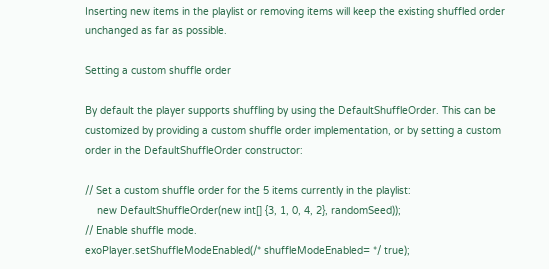Inserting new items in the playlist or removing items will keep the existing shuffled order unchanged as far as possible.

Setting a custom shuffle order

By default the player supports shuffling by using the DefaultShuffleOrder. This can be customized by providing a custom shuffle order implementation, or by setting a custom order in the DefaultShuffleOrder constructor:

// Set a custom shuffle order for the 5 items currently in the playlist:
    new DefaultShuffleOrder(new int[] {3, 1, 0, 4, 2}, randomSeed));
// Enable shuffle mode.
exoPlayer.setShuffleModeEnabled(/* shuffleModeEnabled= */ true);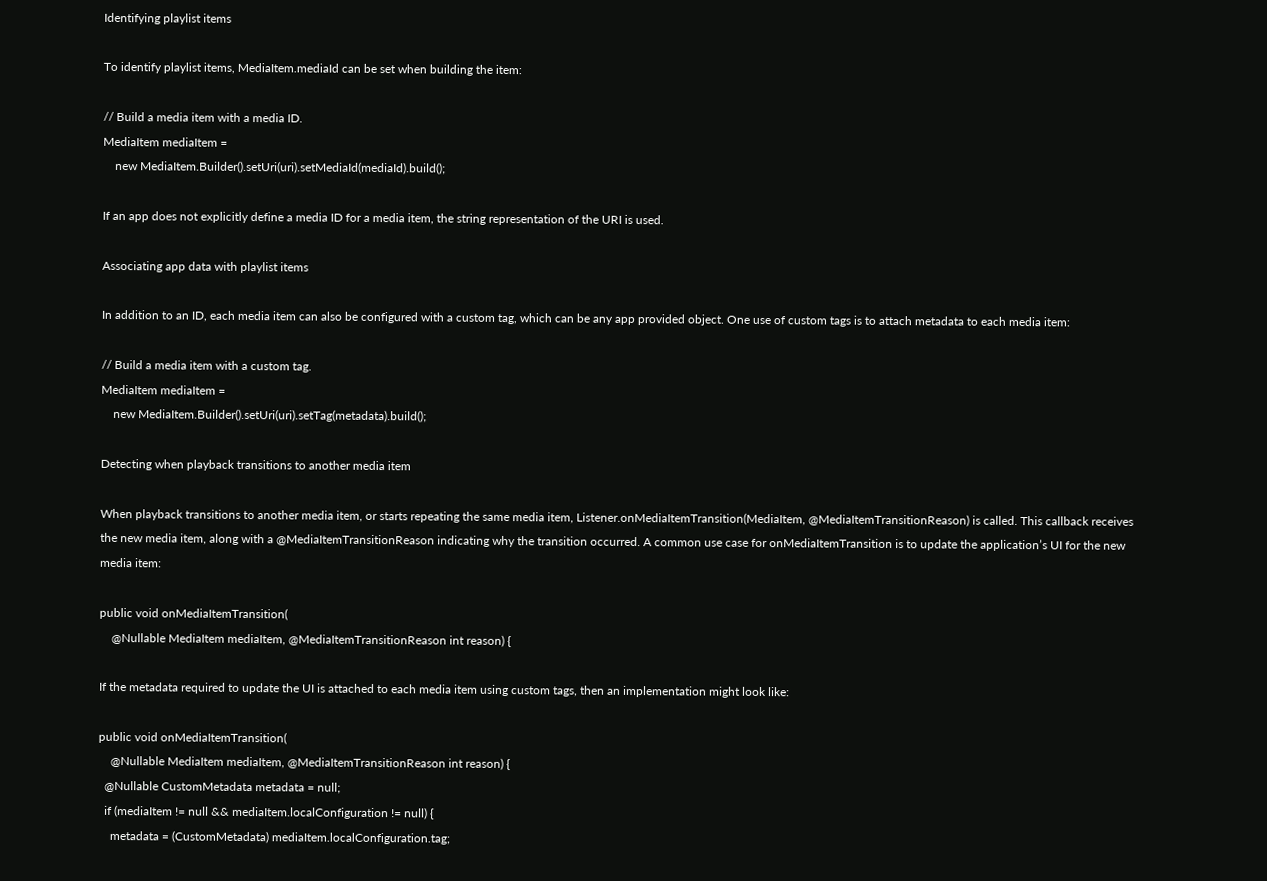Identifying playlist items

To identify playlist items, MediaItem.mediaId can be set when building the item:

// Build a media item with a media ID.
MediaItem mediaItem =
    new MediaItem.Builder().setUri(uri).setMediaId(mediaId).build();

If an app does not explicitly define a media ID for a media item, the string representation of the URI is used.

Associating app data with playlist items

In addition to an ID, each media item can also be configured with a custom tag, which can be any app provided object. One use of custom tags is to attach metadata to each media item:

// Build a media item with a custom tag.
MediaItem mediaItem =
    new MediaItem.Builder().setUri(uri).setTag(metadata).build();

Detecting when playback transitions to another media item

When playback transitions to another media item, or starts repeating the same media item, Listener.onMediaItemTransition(MediaItem, @MediaItemTransitionReason) is called. This callback receives the new media item, along with a @MediaItemTransitionReason indicating why the transition occurred. A common use case for onMediaItemTransition is to update the application’s UI for the new media item:

public void onMediaItemTransition(
    @Nullable MediaItem mediaItem, @MediaItemTransitionReason int reason) {

If the metadata required to update the UI is attached to each media item using custom tags, then an implementation might look like:

public void onMediaItemTransition(
    @Nullable MediaItem mediaItem, @MediaItemTransitionReason int reason) {
  @Nullable CustomMetadata metadata = null;
  if (mediaItem != null && mediaItem.localConfiguration != null) {
    metadata = (CustomMetadata) mediaItem.localConfiguration.tag;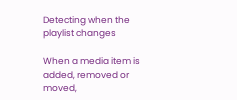Detecting when the playlist changes

When a media item is added, removed or moved,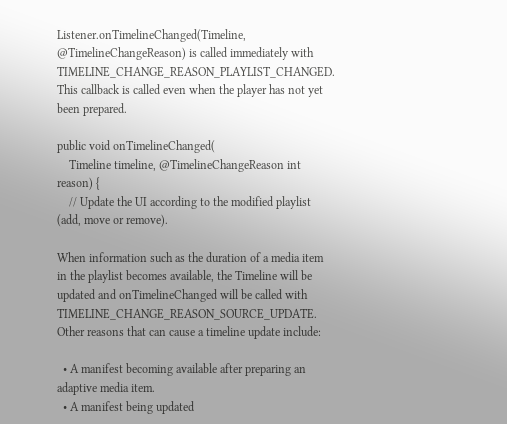Listener.onTimelineChanged(Timeline, @TimelineChangeReason) is called immediately with TIMELINE_CHANGE_REASON_PLAYLIST_CHANGED. This callback is called even when the player has not yet been prepared.

public void onTimelineChanged(
    Timeline timeline, @TimelineChangeReason int reason) {
    // Update the UI according to the modified playlist (add, move or remove).

When information such as the duration of a media item in the playlist becomes available, the Timeline will be updated and onTimelineChanged will be called with TIMELINE_CHANGE_REASON_SOURCE_UPDATE. Other reasons that can cause a timeline update include:

  • A manifest becoming available after preparing an adaptive media item.
  • A manifest being updated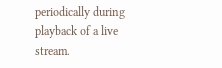periodically during playback of a live stream.